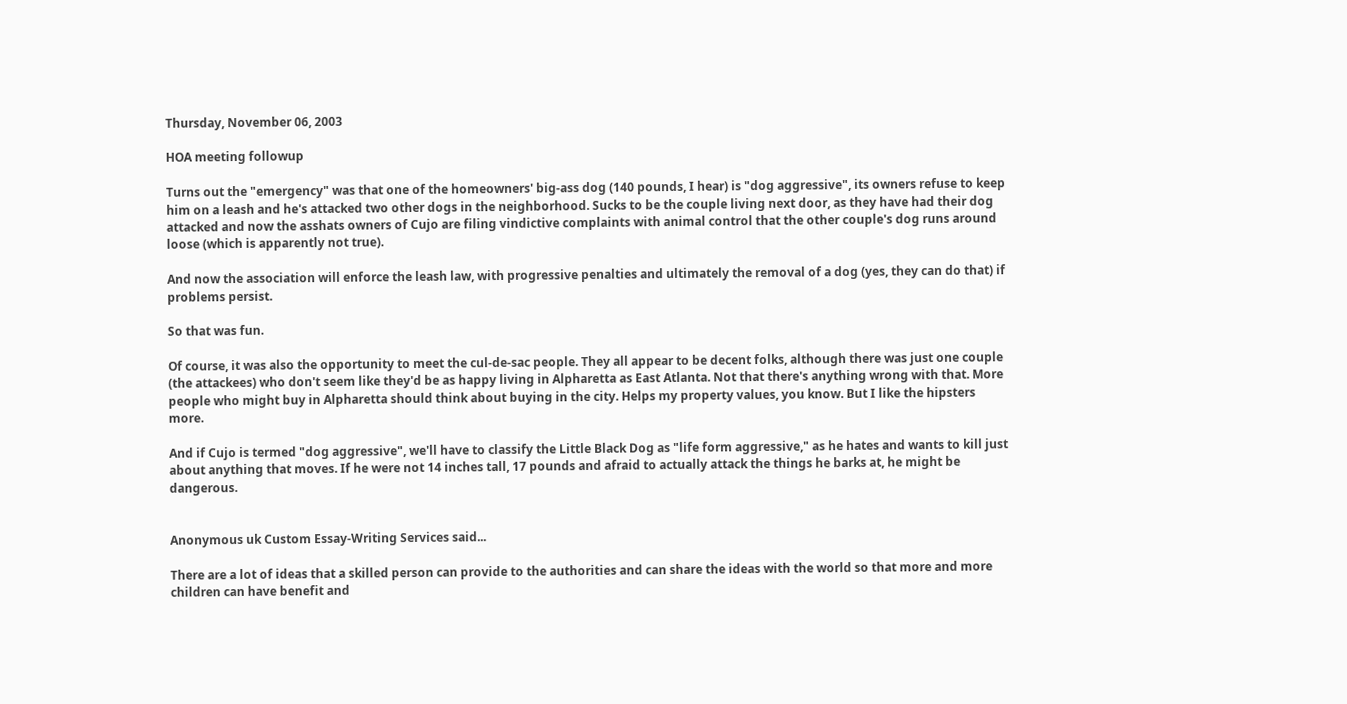Thursday, November 06, 2003

HOA meeting followup

Turns out the "emergency" was that one of the homeowners' big-ass dog (140 pounds, I hear) is "dog aggressive", its owners refuse to keep him on a leash and he's attacked two other dogs in the neighborhood. Sucks to be the couple living next door, as they have had their dog attacked and now the asshats owners of Cujo are filing vindictive complaints with animal control that the other couple's dog runs around loose (which is apparently not true).

And now the association will enforce the leash law, with progressive penalties and ultimately the removal of a dog (yes, they can do that) if problems persist.

So that was fun.

Of course, it was also the opportunity to meet the cul-de-sac people. They all appear to be decent folks, although there was just one couple (the attackees) who don't seem like they'd be as happy living in Alpharetta as East Atlanta. Not that there's anything wrong with that. More people who might buy in Alpharetta should think about buying in the city. Helps my property values, you know. But I like the hipsters more.

And if Cujo is termed "dog aggressive", we'll have to classify the Little Black Dog as "life form aggressive," as he hates and wants to kill just about anything that moves. If he were not 14 inches tall, 17 pounds and afraid to actually attack the things he barks at, he might be dangerous.


Anonymous uk Custom Essay-Writing Services said...

There are a lot of ideas that a skilled person can provide to the authorities and can share the ideas with the world so that more and more children can have benefit and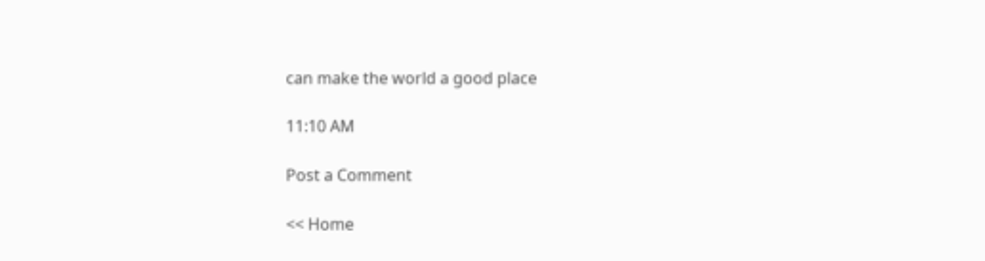can make the world a good place

11:10 AM

Post a Comment

<< Home